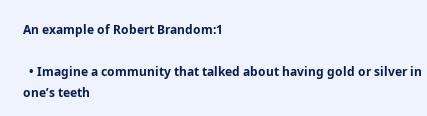An example of Robert Brandom:1

  • Imagine a community that talked about having gold or silver in one’s teeth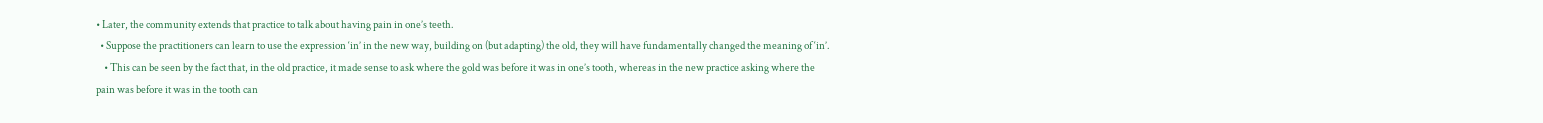• Later, the community extends that practice to talk about having pain in one’s teeth.
  • Suppose the practitioners can learn to use the expression ‘in’ in the new way, building on (but adapting) the old, they will have fundamentally changed the meaning of ‘in’.
    • This can be seen by the fact that, in the old practice, it made sense to ask where the gold was before it was in one’s tooth, whereas in the new practice asking where the pain was before it was in the tooth can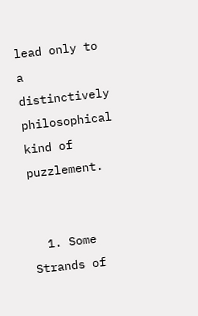lead only to a distinctively philosophical kind of puzzlement.


  1. Some Strands of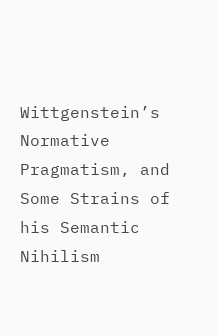Wittgenstein’s Normative Pragmatism, and Some Strains of his Semantic Nihilism